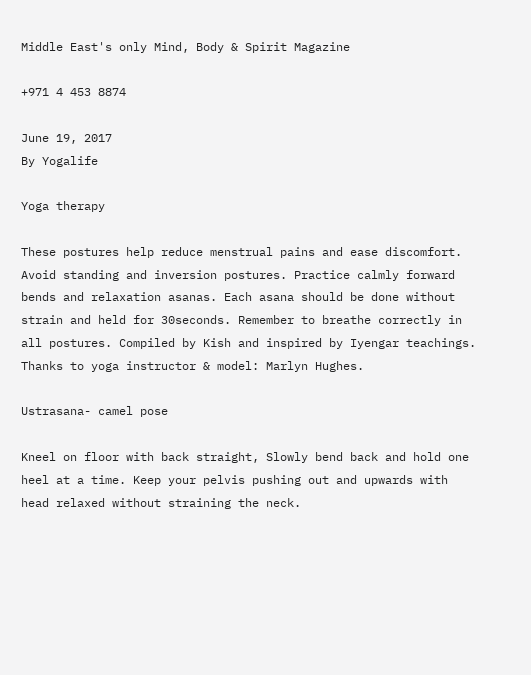Middle East's only Mind, Body & Spirit Magazine

+971 4 453 8874

June 19, 2017
By Yogalife

Yoga therapy

These postures help reduce menstrual pains and ease discomfort. Avoid standing and inversion postures. Practice calmly forward bends and relaxation asanas. Each asana should be done without strain and held for 30seconds. Remember to breathe correctly in all postures. Compiled by Kish and inspired by Iyengar teachings. Thanks to yoga instructor & model: Marlyn Hughes.

Ustrasana- camel pose

Kneel on floor with back straight, Slowly bend back and hold one heel at a time. Keep your pelvis pushing out and upwards with head relaxed without straining the neck.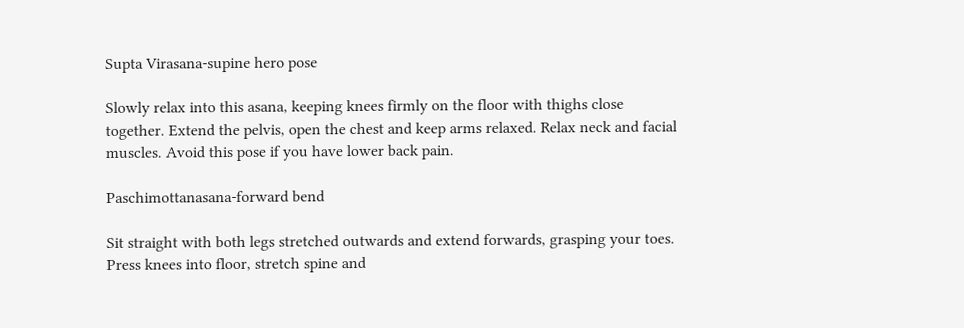Supta Virasana-supine hero pose

Slowly relax into this asana, keeping knees firmly on the floor with thighs close together. Extend the pelvis, open the chest and keep arms relaxed. Relax neck and facial muscles. Avoid this pose if you have lower back pain.

Paschimottanasana-forward bend

Sit straight with both legs stretched outwards and extend forwards, grasping your toes. Press knees into floor, stretch spine and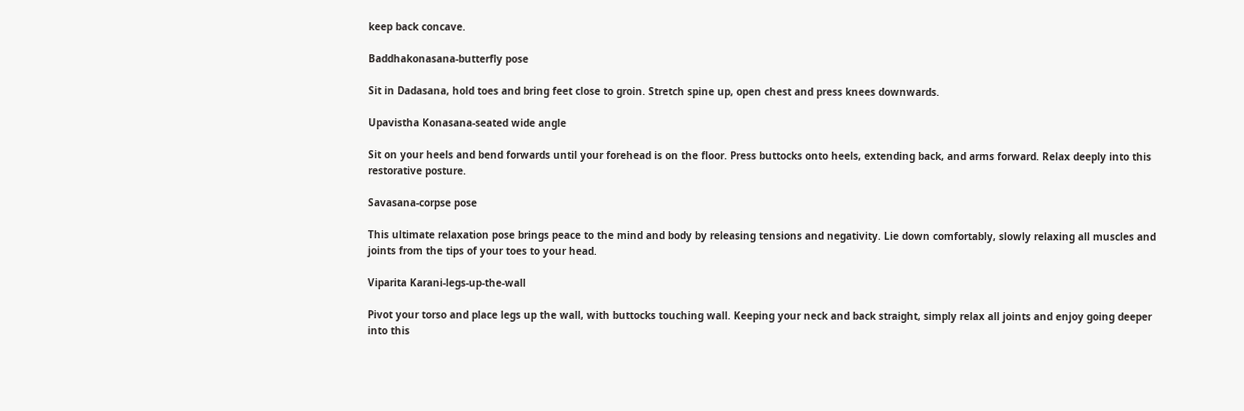keep back concave.

Baddhakonasana-butterfly pose

Sit in Dadasana, hold toes and bring feet close to groin. Stretch spine up, open chest and press knees downwards.

Upavistha Konasana-seated wide angle

Sit on your heels and bend forwards until your forehead is on the floor. Press buttocks onto heels, extending back, and arms forward. Relax deeply into this restorative posture.

Savasana-corpse pose

This ultimate relaxation pose brings peace to the mind and body by releasing tensions and negativity. Lie down comfortably, slowly relaxing all muscles and joints from the tips of your toes to your head.

Viparita Karani-legs-up-the-wall

Pivot your torso and place legs up the wall, with buttocks touching wall. Keeping your neck and back straight, simply relax all joints and enjoy going deeper into this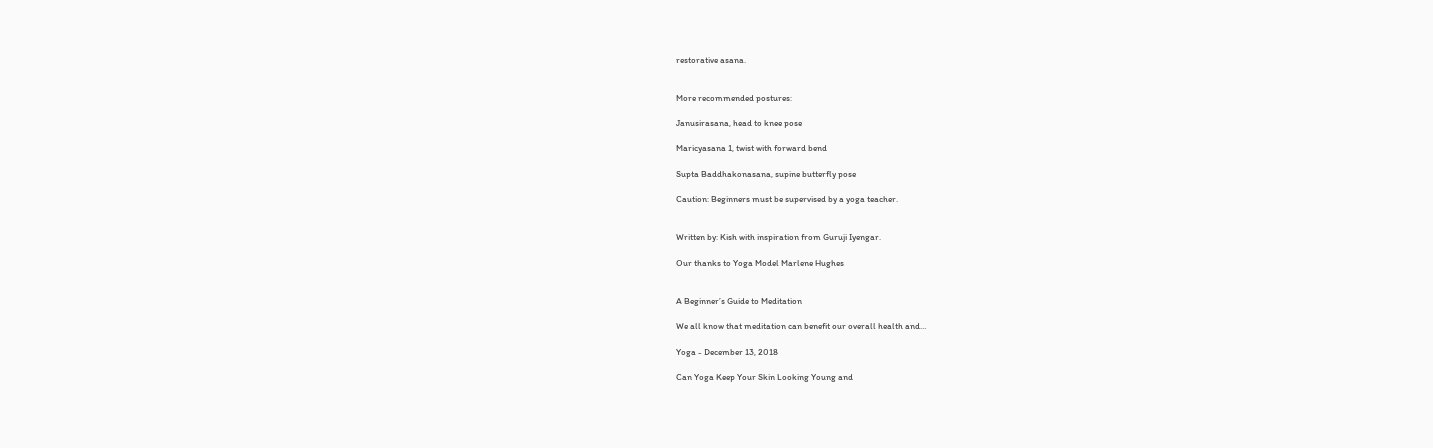restorative asana.


More recommended postures:

Janusirasana, head to knee pose

Maricyasana 1, twist with forward bend

Supta Baddhakonasana, supine butterfly pose

Caution: Beginners must be supervised by a yoga teacher.


Written by: Kish with inspiration from Guruji Iyengar.

Our thanks to Yoga Model Marlene Hughes


A Beginner’s Guide to Meditation

We all know that meditation can benefit our overall health and…

Yoga - December 13, 2018

Can Yoga Keep Your Skin Looking Young and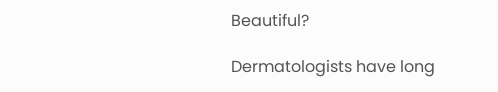Beautiful?

Dermatologists have long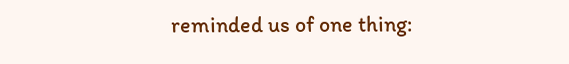reminded us of one thing: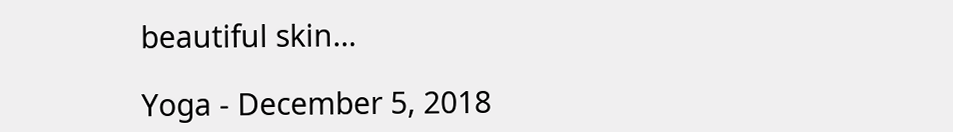beautiful skin…

Yoga - December 5, 2018